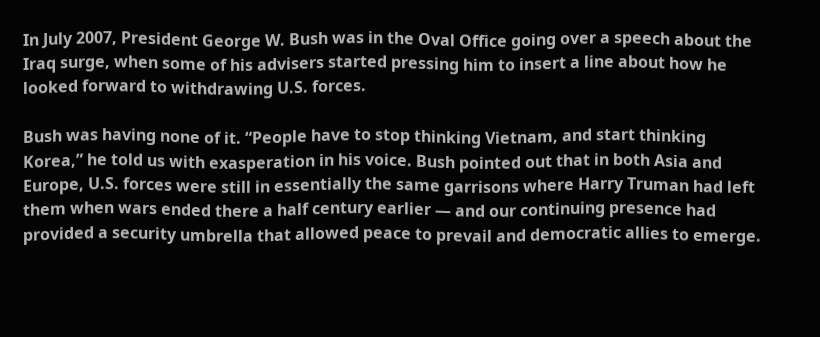In July 2007, President George W. Bush was in the Oval Office going over a speech about the Iraq surge, when some of his advisers started pressing him to insert a line about how he looked forward to withdrawing U.S. forces.

Bush was having none of it. “People have to stop thinking Vietnam, and start thinking Korea,” he told us with exasperation in his voice. Bush pointed out that in both Asia and Europe, U.S. forces were still in essentially the same garrisons where Harry Truman had left them when wars ended there a half century earlier — and our continuing presence had provided a security umbrella that allowed peace to prevail and democratic allies to emerge.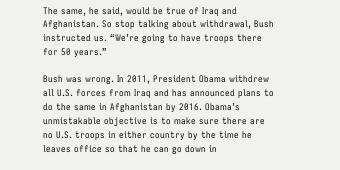The same, he said, would be true of Iraq and Afghanistan. So stop talking about withdrawal, Bush instructed us. “We’re going to have troops there for 50 years.”

Bush was wrong. In 2011, President Obama withdrew all U.S. forces from Iraq and has announced plans to do the same in Afghanistan by 2016. Obama’s unmistakable objective is to make sure there are no U.S. troops in either country by the time he leaves office so that he can go down in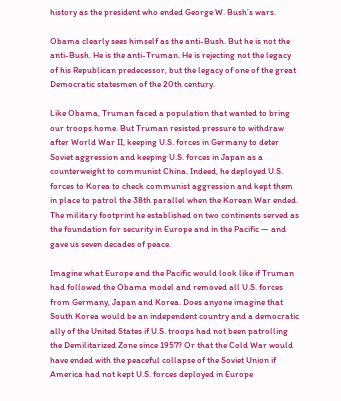history as the president who ended George W. Bush’s wars.

Obama clearly sees himself as the anti-Bush. But he is not the anti-Bush. He is the anti-Truman. He is rejecting not the legacy of his Republican predecessor, but the legacy of one of the great Democratic statesmen of the 20th century.

Like Obama, Truman faced a population that wanted to bring our troops home. But Truman resisted pressure to withdraw after World War II, keeping U.S. forces in Germany to deter Soviet aggression and keeping U.S. forces in Japan as a counterweight to communist China. Indeed, he deployed U.S. forces to Korea to check communist aggression and kept them in place to patrol the 38th parallel when the Korean War ended. The military footprint he established on two continents served as the foundation for security in Europe and in the Pacific — and gave us seven decades of peace.

Imagine what Europe and the Pacific would look like if Truman had followed the Obama model and removed all U.S. forces from Germany, Japan and Korea. Does anyone imagine that South Korea would be an independent country and a democratic ally of the United States if U.S. troops had not been patrolling the Demilitarized Zone since 1957? Or that the Cold War would have ended with the peaceful collapse of the Soviet Union if America had not kept U.S. forces deployed in Europe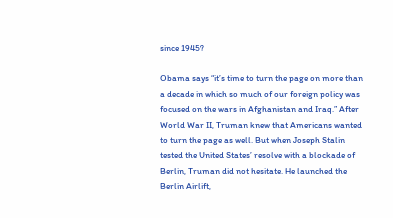since 1945?

Obama says “it’s time to turn the page on more than a decade in which so much of our foreign policy was focused on the wars in Afghanistan and Iraq.” After World War II, Truman knew that Americans wanted to turn the page as well. But when Joseph Stalin tested the United States’ resolve with a blockade of Berlin, Truman did not hesitate. He launched the Berlin Airlift,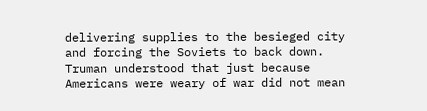delivering supplies to the besieged city and forcing the Soviets to back down. Truman understood that just because Americans were weary of war did not mean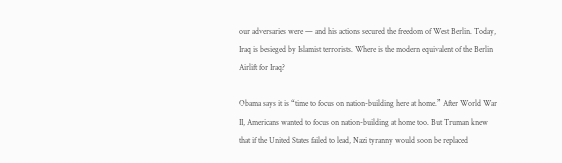our adversaries were — and his actions secured the freedom of West Berlin. Today, Iraq is besieged by Islamist terrorists. Where is the modern equivalent of the Berlin Airlift for Iraq?

Obama says it is “time to focus on nation-building here at home.” After World War II, Americans wanted to focus on nation-building at home too. But Truman knew that if the United States failed to lead, Nazi tyranny would soon be replaced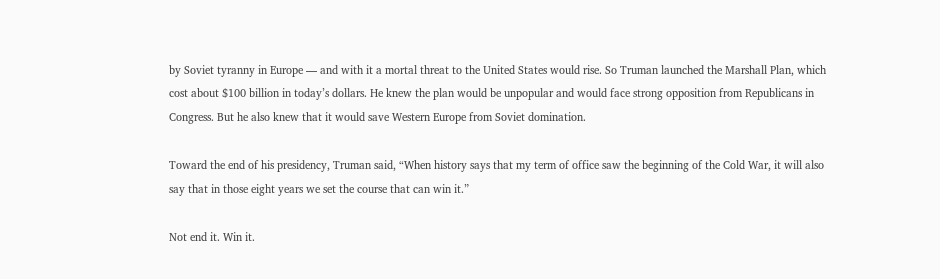by Soviet tyranny in Europe — and with it a mortal threat to the United States would rise. So Truman launched the Marshall Plan, which cost about $100 billion in today’s dollars. He knew the plan would be unpopular and would face strong opposition from Republicans in Congress. But he also knew that it would save Western Europe from Soviet domination.

Toward the end of his presidency, Truman said, “When history says that my term of office saw the beginning of the Cold War, it will also say that in those eight years we set the course that can win it.”

Not end it. Win it.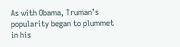As with Obama, Truman’s popularity began to plummet in his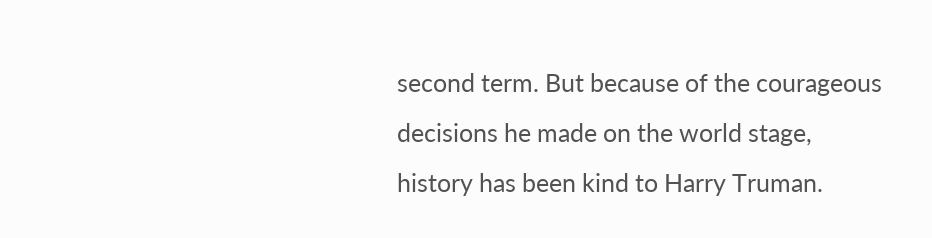second term. But because of the courageous decisions he made on the world stage, history has been kind to Harry Truman.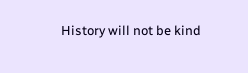History will not be kind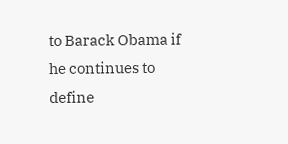to Barack Obama if he continues to define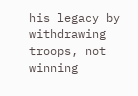his legacy by withdrawing troops, not winning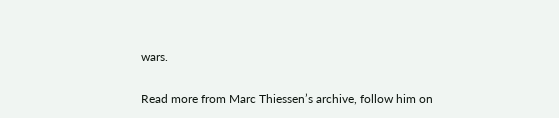wars.

Read more from Marc Thiessen’s archive, follow him on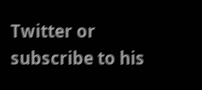Twitter or subscribe to his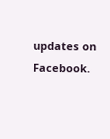updates on Facebook.